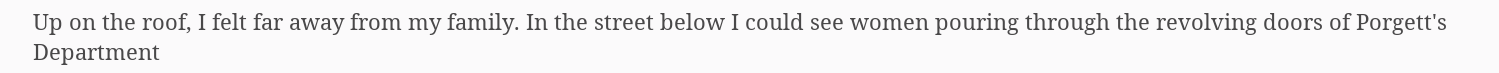Up on the roof, I felt far away from my family. In the street below I could see women pouring through the revolving doors of Porgett's Department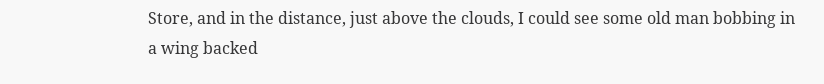Store, and in the distance, just above the clouds, I could see some old man bobbing in a wing backed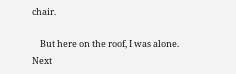chair.

    But here on the roof, I was alone.  Next